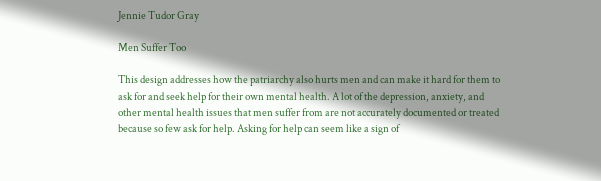Jennie Tudor Gray

Men Suffer Too

This design addresses how the patriarchy also hurts men and can make it hard for them to ask for and seek help for their own mental health. A lot of the depression, anxiety, and other mental health issues that men suffer from are not accurately documented or treated because so few ask for help. Asking for help can seem like a sign of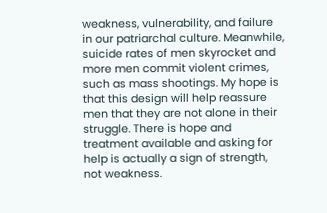weakness, vulnerability, and failure in our patriarchal culture. Meanwhile, suicide rates of men skyrocket and more men commit violent crimes, such as mass shootings. My hope is that this design will help reassure men that they are not alone in their struggle. There is hope and treatment available and asking for help is actually a sign of strength, not weakness.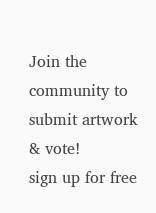Join the community to submit artwork & vote!
sign up for free